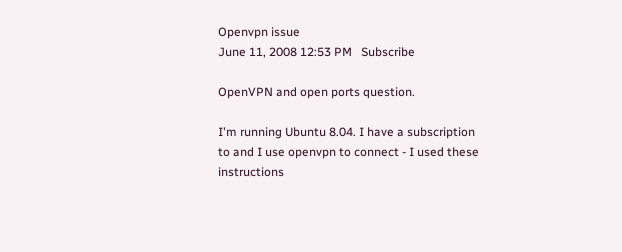Openvpn issue
June 11, 2008 12:53 PM   Subscribe

OpenVPN and open ports question.

I'm running Ubuntu 8.04. I have a subscription to and I use openvpn to connect - I used these instructions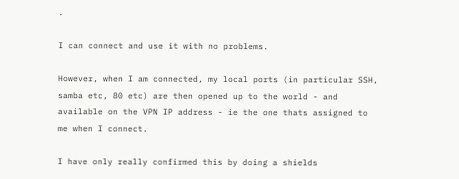.

I can connect and use it with no problems.

However, when I am connected, my local ports (in particular SSH, samba etc, 80 etc) are then opened up to the world - and available on the VPN IP address - ie the one thats assigned to me when I connect.

I have only really confirmed this by doing a shields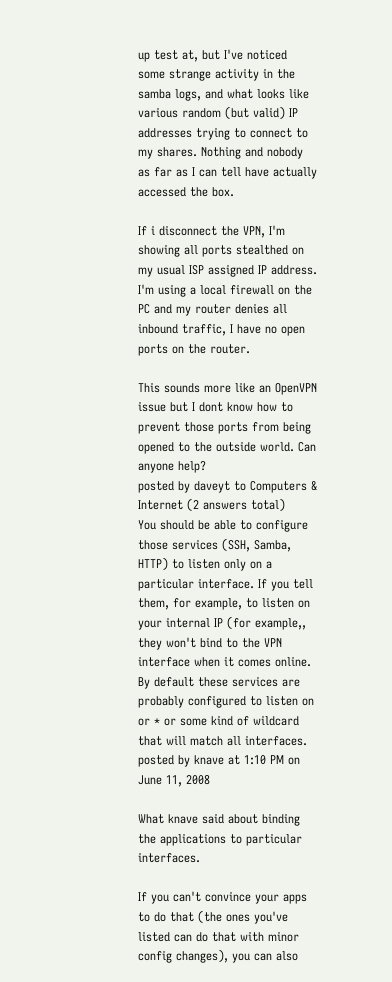up test at, but I've noticed some strange activity in the samba logs, and what looks like various random (but valid) IP addresses trying to connect to my shares. Nothing and nobody as far as I can tell have actually accessed the box.

If i disconnect the VPN, I'm showing all ports stealthed on my usual ISP assigned IP address. I'm using a local firewall on the PC and my router denies all inbound traffic, I have no open ports on the router.

This sounds more like an OpenVPN issue but I dont know how to prevent those ports from being opened to the outside world. Can anyone help?
posted by daveyt to Computers & Internet (2 answers total)
You should be able to configure those services (SSH, Samba, HTTP) to listen only on a particular interface. If you tell them, for example, to listen on your internal IP (for example,, they won't bind to the VPN interface when it comes online. By default these services are probably configured to listen on or * or some kind of wildcard that will match all interfaces.
posted by knave at 1:10 PM on June 11, 2008

What knave said about binding the applications to particular interfaces.

If you can't convince your apps to do that (the ones you've listed can do that with minor config changes), you can also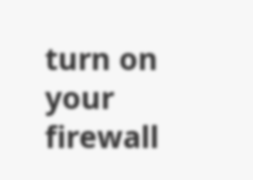turn on your firewall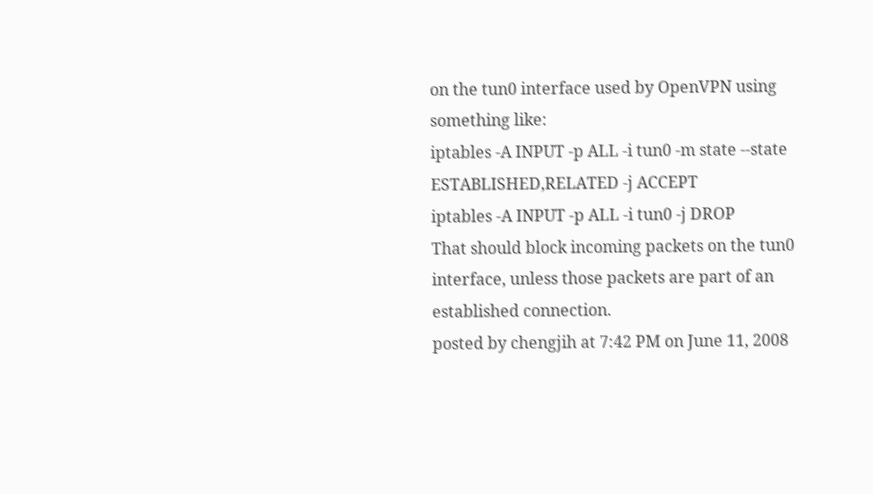on the tun0 interface used by OpenVPN using something like:
iptables -A INPUT -p ALL -i tun0 -m state --state ESTABLISHED,RELATED -j ACCEPT
iptables -A INPUT -p ALL -i tun0 -j DROP
That should block incoming packets on the tun0 interface, unless those packets are part of an established connection.
posted by chengjih at 7:42 PM on June 11, 2008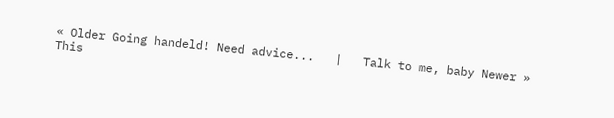« Older Going handeld! Need advice...   |   Talk to me, baby Newer »
This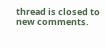thread is closed to new comments.